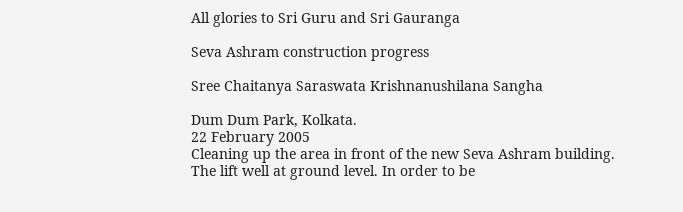All glories to Sri Guru and Sri Gauranga

Seva Ashram construction progress

Sree Chaitanya Saraswata Krishnanushilana Sangha

Dum Dum Park, Kolkata.
22 February 2005
Cleaning up the area in front of the new Seva Ashram building.
The lift well at ground level. In order to be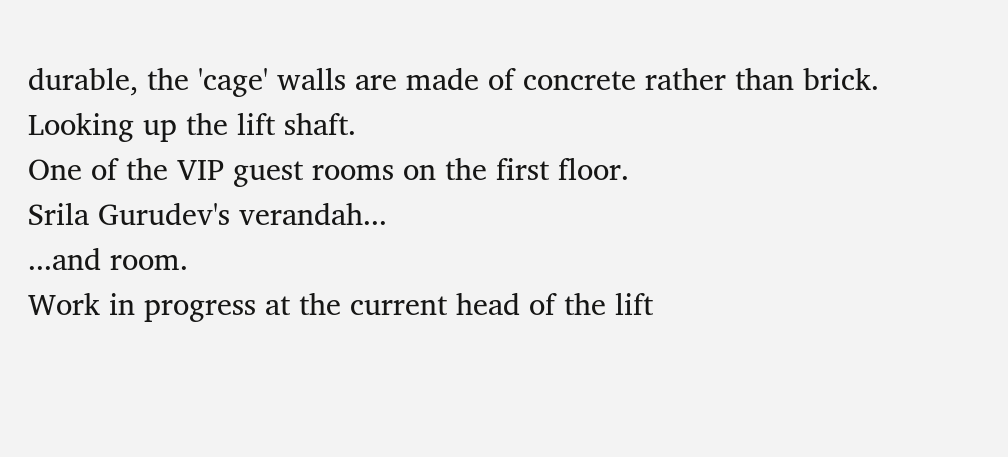durable, the 'cage' walls are made of concrete rather than brick.
Looking up the lift shaft.
One of the VIP guest rooms on the first floor.
Srila Gurudev's verandah...
...and room.
Work in progress at the current head of the lift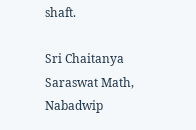shaft.

Sri Chaitanya Saraswat Math, Nabadwip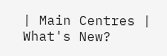| Main Centres | What's New?